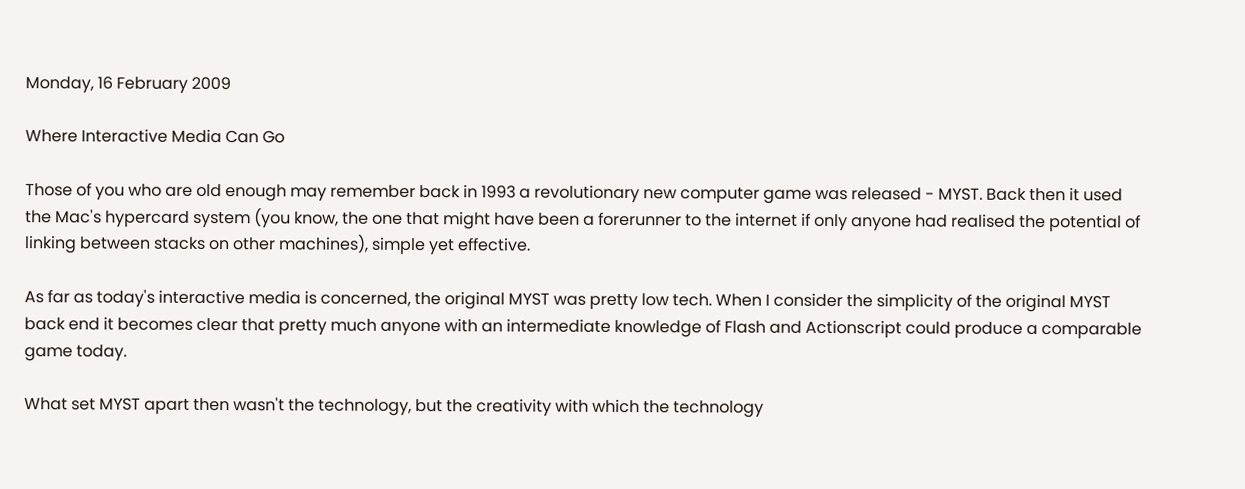Monday, 16 February 2009

Where Interactive Media Can Go

Those of you who are old enough may remember back in 1993 a revolutionary new computer game was released - MYST. Back then it used the Mac's hypercard system (you know, the one that might have been a forerunner to the internet if only anyone had realised the potential of linking between stacks on other machines), simple yet effective.

As far as today's interactive media is concerned, the original MYST was pretty low tech. When I consider the simplicity of the original MYST back end it becomes clear that pretty much anyone with an intermediate knowledge of Flash and Actionscript could produce a comparable game today.

What set MYST apart then wasn't the technology, but the creativity with which the technology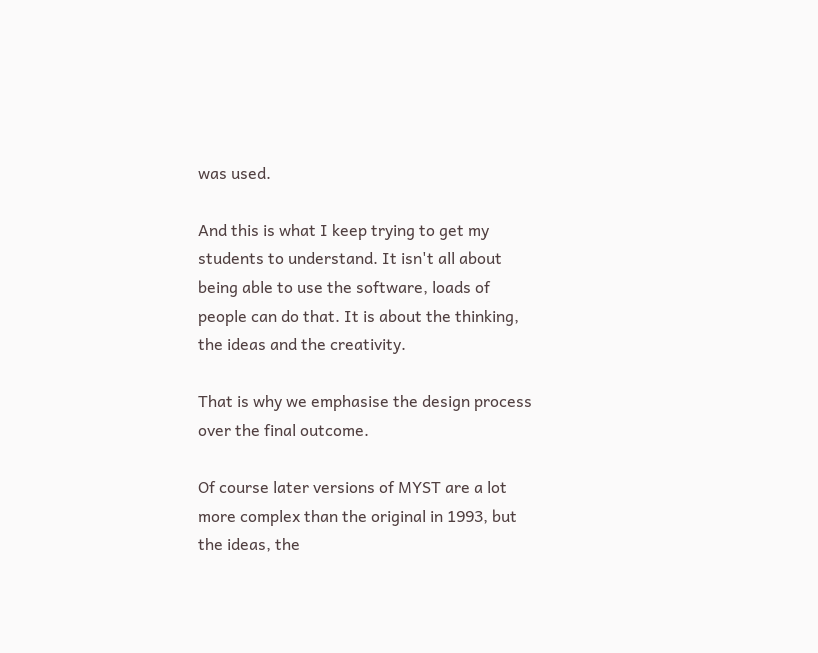was used.

And this is what I keep trying to get my students to understand. It isn't all about being able to use the software, loads of people can do that. It is about the thinking, the ideas and the creativity.

That is why we emphasise the design process over the final outcome.

Of course later versions of MYST are a lot more complex than the original in 1993, but the ideas, the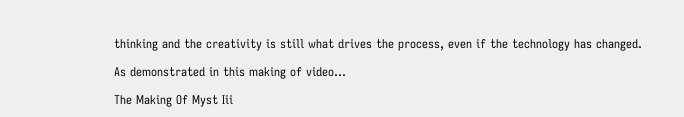thinking and the creativity is still what drives the process, even if the technology has changed.

As demonstrated in this making of video...

The Making Of Myst Iii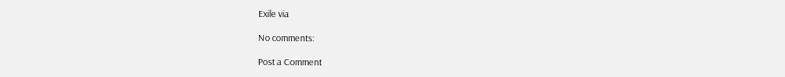Exile via

No comments:

Post a Comment